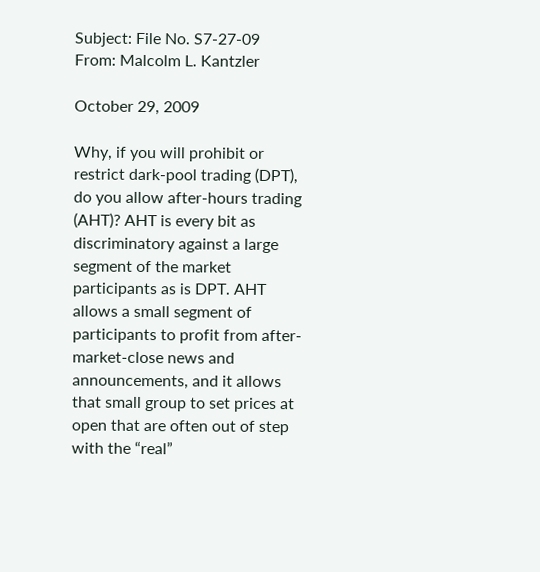Subject: File No. S7-27-09
From: Malcolm L. Kantzler

October 29, 2009

Why, if you will prohibit or restrict dark-pool trading (DPT), do you allow after-hours trading (AHT)? AHT is every bit as discriminatory against a large segment of the market participants as is DPT. AHT allows a small segment of participants to profit from after-market-close news and announcements, and it allows that small group to set prices at open that are often out of step with the “real”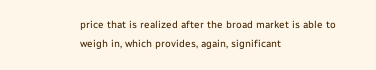price that is realized after the broad market is able to weigh in, which provides, again, significant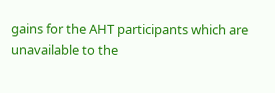gains for the AHT participants which are unavailable to the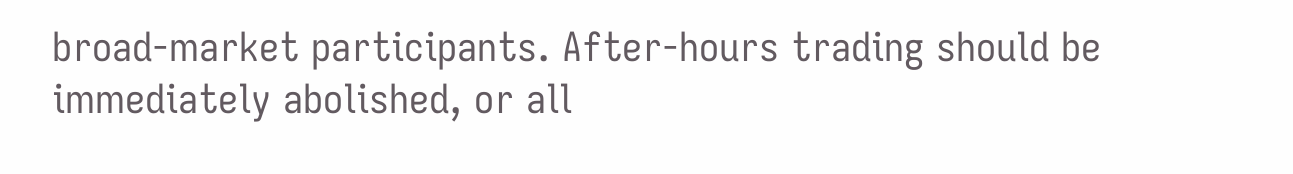broad-market participants. After-hours trading should be immediately abolished, or all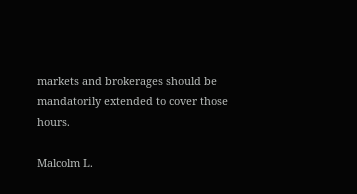markets and brokerages should be mandatorily extended to cover those hours.

Malcolm L.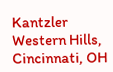Kantzler
Western Hills, Cincinnati, OH